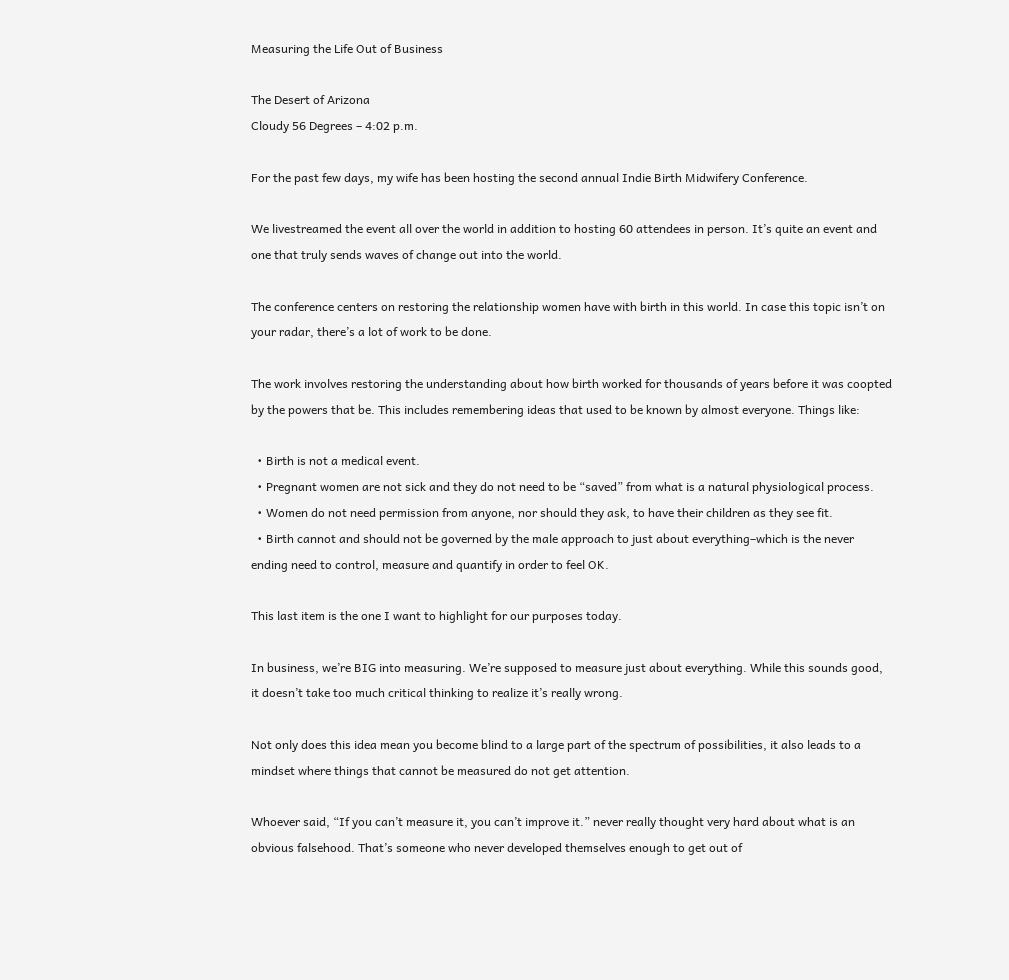Measuring the Life Out of Business

The Desert of Arizona
Cloudy 56 Degrees – 4:02 p.m.

For the past few days, my wife has been hosting the second annual Indie Birth Midwifery Conference.

We livestreamed the event all over the world in addition to hosting 60 attendees in person. It’s quite an event and one that truly sends waves of change out into the world.

The conference centers on restoring the relationship women have with birth in this world. In case this topic isn’t on your radar, there’s a lot of work to be done.

The work involves restoring the understanding about how birth worked for thousands of years before it was coopted by the powers that be. This includes remembering ideas that used to be known by almost everyone. Things like:

  • Birth is not a medical event.
  • Pregnant women are not sick and they do not need to be “saved” from what is a natural physiological process.
  • Women do not need permission from anyone, nor should they ask, to have their children as they see fit.
  • Birth cannot and should not be governed by the male approach to just about everything–which is the never ending need to control, measure and quantify in order to feel OK.

This last item is the one I want to highlight for our purposes today.

In business, we’re BIG into measuring. We’re supposed to measure just about everything. While this sounds good, it doesn’t take too much critical thinking to realize it’s really wrong.

Not only does this idea mean you become blind to a large part of the spectrum of possibilities, it also leads to a mindset where things that cannot be measured do not get attention.

Whoever said, “If you can’t measure it, you can’t improve it.” never really thought very hard about what is an obvious falsehood. That’s someone who never developed themselves enough to get out of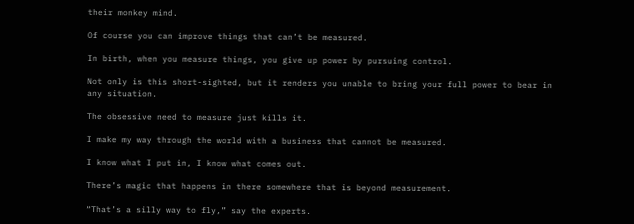their monkey mind.

Of course you can improve things that can’t be measured.

In birth, when you measure things, you give up power by pursuing control.

Not only is this short-sighted, but it renders you unable to bring your full power to bear in any situation.

The obsessive need to measure just kills it.

I make my way through the world with a business that cannot be measured.

I know what I put in, I know what comes out.

There’s magic that happens in there somewhere that is beyond measurement.

“That’s a silly way to fly,” say the experts.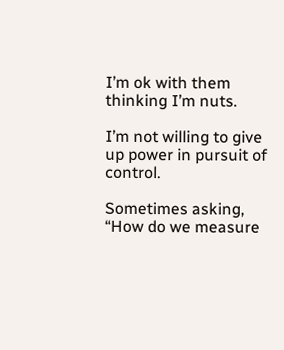I’m ok with them thinking I’m nuts.

I’m not willing to give up power in pursuit of control.

Sometimes asking, “How do we measure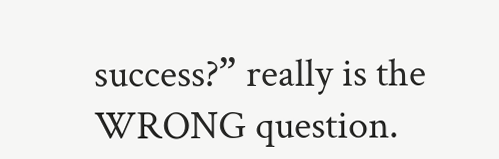success?” really is the WRONG question.